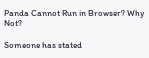Panda Cannot Run in Browser? Why Not?

Someone has stated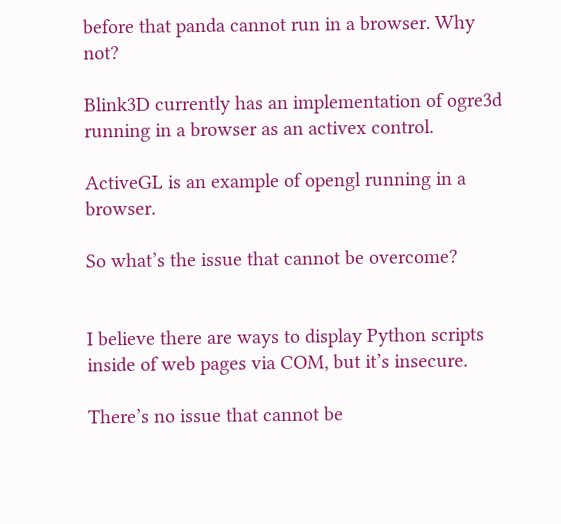before that panda cannot run in a browser. Why not?

Blink3D currently has an implementation of ogre3d running in a browser as an activex control.

ActiveGL is an example of opengl running in a browser.

So what’s the issue that cannot be overcome?


I believe there are ways to display Python scripts inside of web pages via COM, but it’s insecure.

There’s no issue that cannot be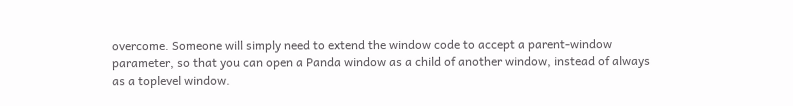overcome. Someone will simply need to extend the window code to accept a parent-window parameter, so that you can open a Panda window as a child of another window, instead of always as a toplevel window.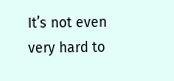It’s not even very hard to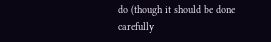do (though it should be done carefully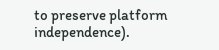to preserve platform independence).